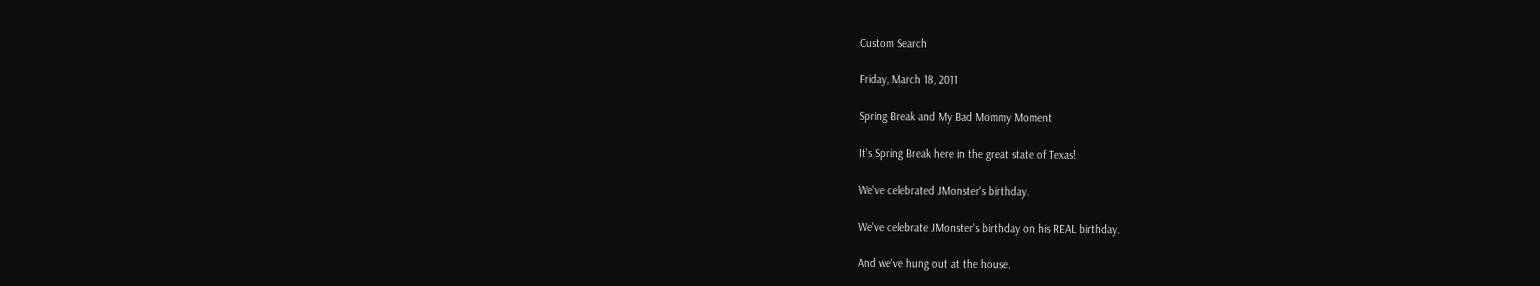Custom Search

Friday, March 18, 2011

Spring Break and My Bad Mommy Moment

It's Spring Break here in the great state of Texas!

We've celebrated JMonster's birthday.

We've celebrate JMonster's birthday on his REAL birthday.

And we've hung out at the house.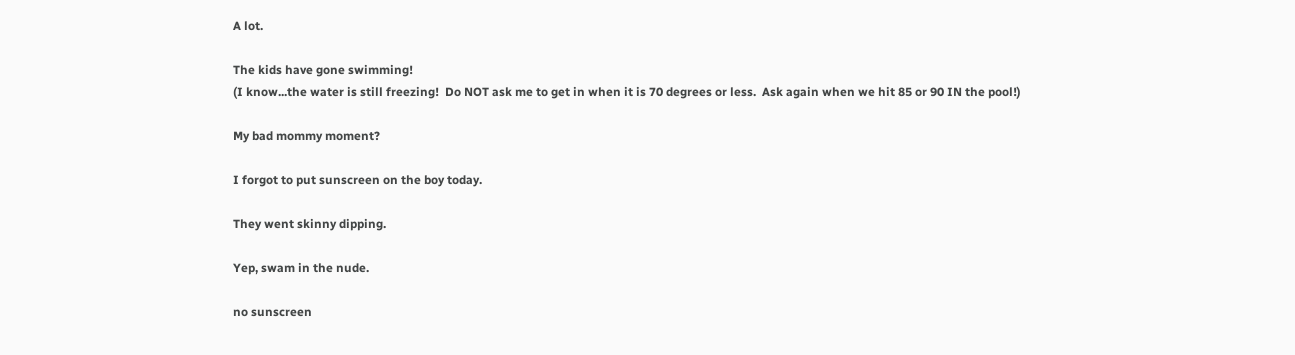A lot.

The kids have gone swimming!
(I know...the water is still freezing!  Do NOT ask me to get in when it is 70 degrees or less.  Ask again when we hit 85 or 90 IN the pool!)

My bad mommy moment?

I forgot to put sunscreen on the boy today.

They went skinny dipping.

Yep, swam in the nude.

no sunscreen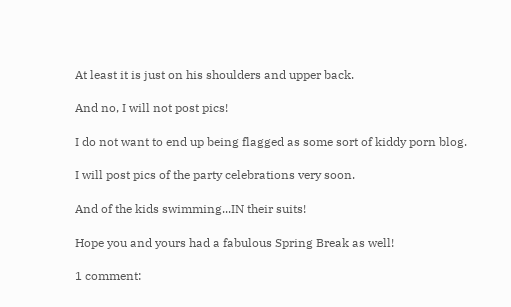At least it is just on his shoulders and upper back.

And no, I will not post pics!

I do not want to end up being flagged as some sort of kiddy porn blog.

I will post pics of the party celebrations very soon.

And of the kids swimming...IN their suits!

Hope you and yours had a fabulous Spring Break as well!

1 comment: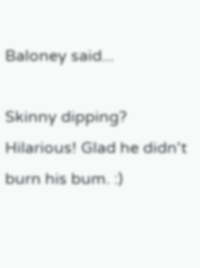Baloney said...

Skinny dipping? Hilarious! Glad he didn't burn his bum. :)